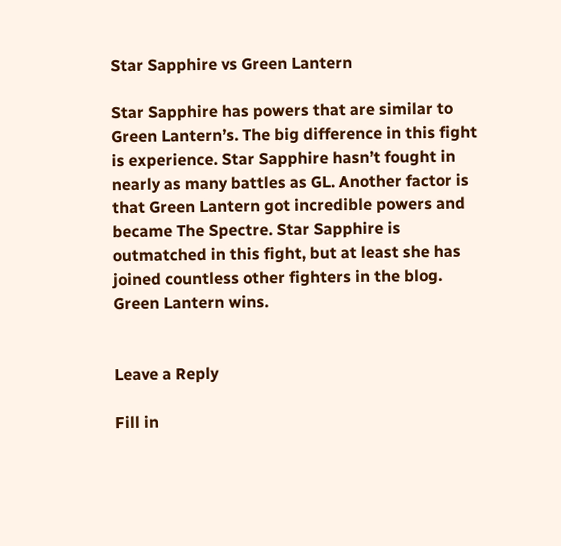Star Sapphire vs Green Lantern

Star Sapphire has powers that are similar to Green Lantern’s. The big difference in this fight is experience. Star Sapphire hasn’t fought in nearly as many battles as GL. Another factor is that Green Lantern got incredible powers and became The Spectre. Star Sapphire is outmatched in this fight, but at least she has joined countless other fighters in the blog. Green Lantern wins.


Leave a Reply

Fill in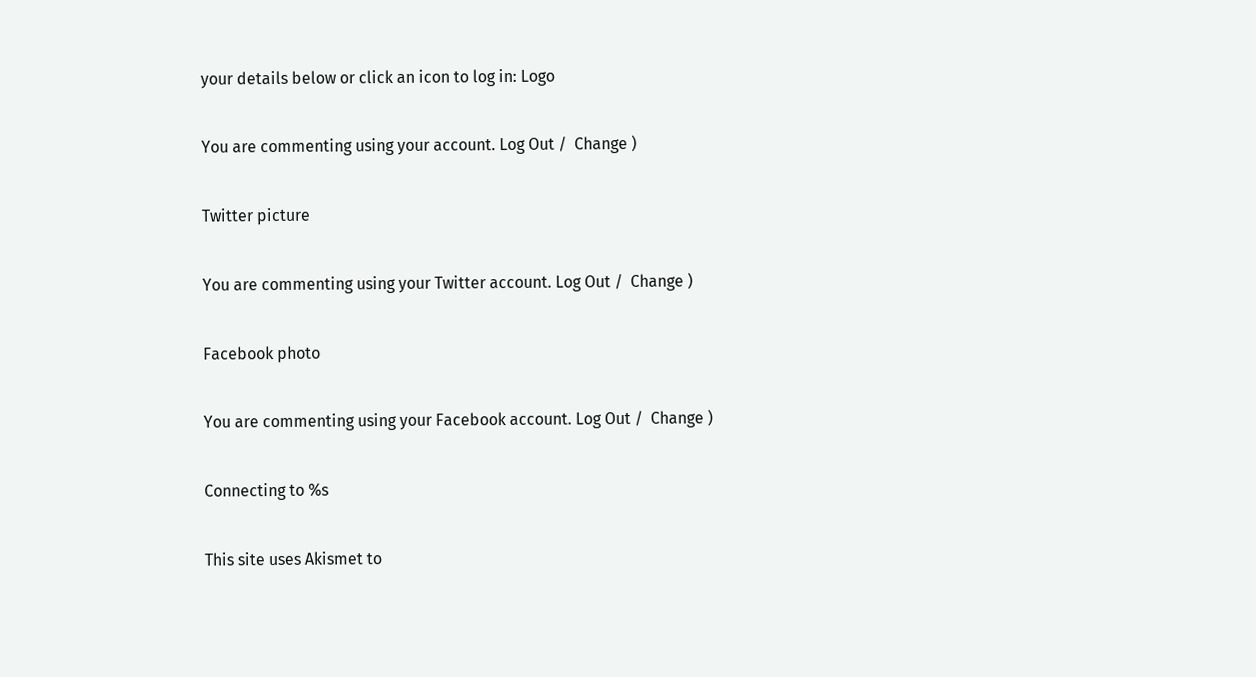your details below or click an icon to log in: Logo

You are commenting using your account. Log Out /  Change )

Twitter picture

You are commenting using your Twitter account. Log Out /  Change )

Facebook photo

You are commenting using your Facebook account. Log Out /  Change )

Connecting to %s

This site uses Akismet to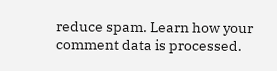reduce spam. Learn how your comment data is processed.